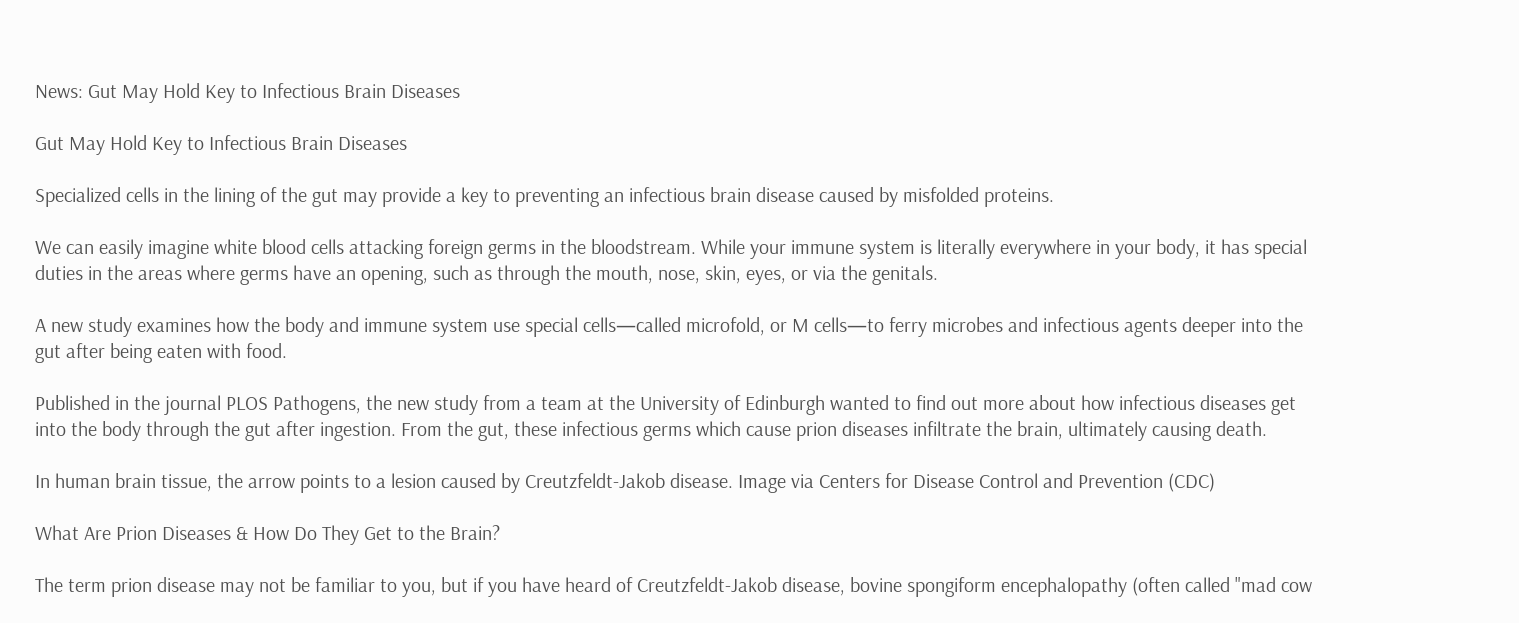News: Gut May Hold Key to Infectious Brain Diseases

Gut May Hold Key to Infectious Brain Diseases

Specialized cells in the lining of the gut may provide a key to preventing an infectious brain disease caused by misfolded proteins.

We can easily imagine white blood cells attacking foreign germs in the bloodstream. While your immune system is literally everywhere in your body, it has special duties in the areas where germs have an opening, such as through the mouth, nose, skin, eyes, or via the genitals.

A new study examines how the body and immune system use special cells—called microfold, or M cells—to ferry microbes and infectious agents deeper into the gut after being eaten with food.

Published in the journal PLOS Pathogens, the new study from a team at the University of Edinburgh wanted to find out more about how infectious diseases get into the body through the gut after ingestion. From the gut, these infectious germs which cause prion diseases infiltrate the brain, ultimately causing death.

In human brain tissue, the arrow points to a lesion caused by Creutzfeldt-Jakob disease. Image via Centers for Disease Control and Prevention (CDC)

What Are Prion Diseases & How Do They Get to the Brain?

The term prion disease may not be familiar to you, but if you have heard of Creutzfeldt-Jakob disease, bovine spongiform encephalopathy (often called "mad cow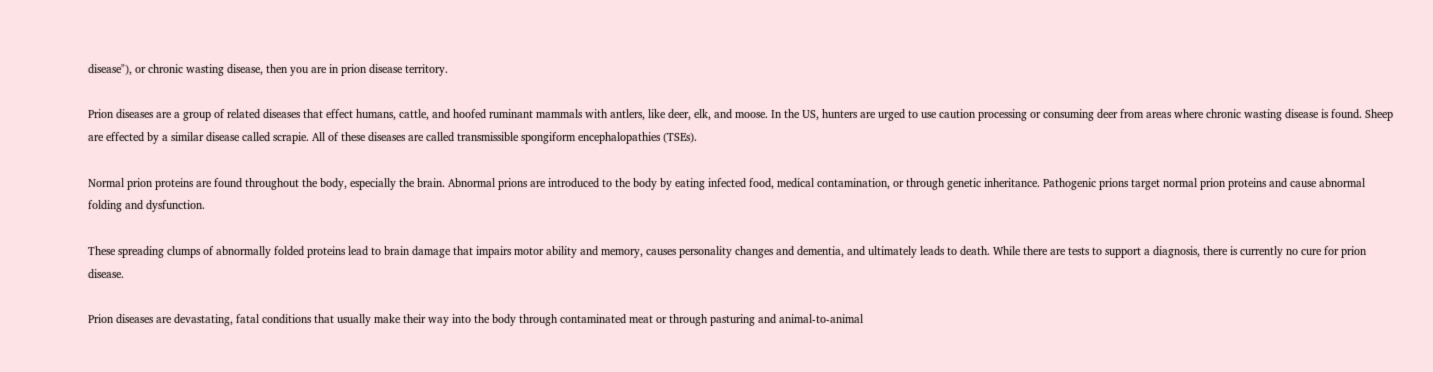disease"), or chronic wasting disease, then you are in prion disease territory.

Prion diseases are a group of related diseases that effect humans, cattle, and hoofed ruminant mammals with antlers, like deer, elk, and moose. In the US, hunters are urged to use caution processing or consuming deer from areas where chronic wasting disease is found. Sheep are effected by a similar disease called scrapie. All of these diseases are called transmissible spongiform encephalopathies (TSEs).

Normal prion proteins are found throughout the body, especially the brain. Abnormal prions are introduced to the body by eating infected food, medical contamination, or through genetic inheritance. Pathogenic prions target normal prion proteins and cause abnormal folding and dysfunction.

These spreading clumps of abnormally folded proteins lead to brain damage that impairs motor ability and memory, causes personality changes and dementia, and ultimately leads to death. While there are tests to support a diagnosis, there is currently no cure for prion disease.

Prion diseases are devastating, fatal conditions that usually make their way into the body through contaminated meat or through pasturing and animal-to-animal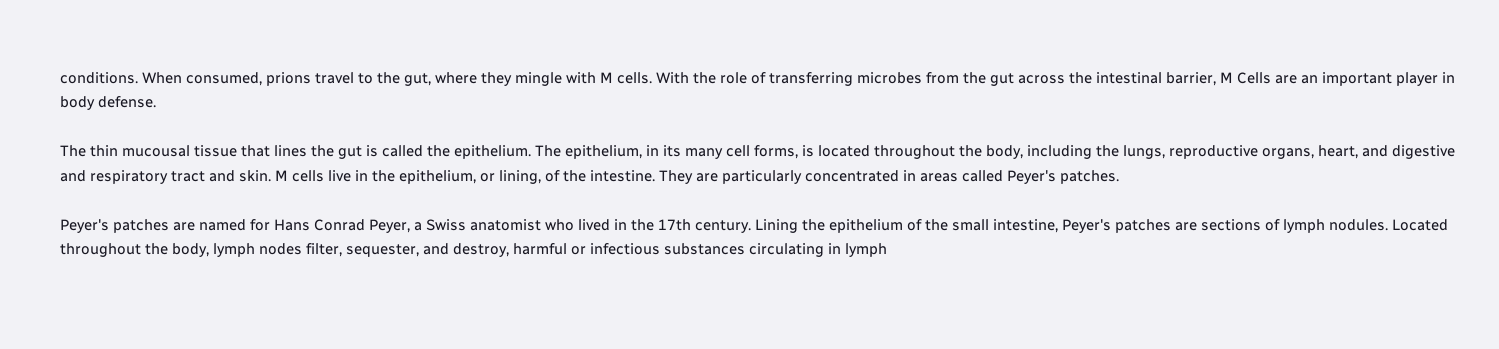conditions. When consumed, prions travel to the gut, where they mingle with M cells. With the role of transferring microbes from the gut across the intestinal barrier, M Cells are an important player in body defense.

The thin mucousal tissue that lines the gut is called the epithelium. The epithelium, in its many cell forms, is located throughout the body, including the lungs, reproductive organs, heart, and digestive and respiratory tract and skin. M cells live in the epithelium, or lining, of the intestine. They are particularly concentrated in areas called Peyer's patches.

Peyer's patches are named for Hans Conrad Peyer, a Swiss anatomist who lived in the 17th century. Lining the epithelium of the small intestine, Peyer's patches are sections of lymph nodules. Located throughout the body, lymph nodes filter, sequester, and destroy, harmful or infectious substances circulating in lymph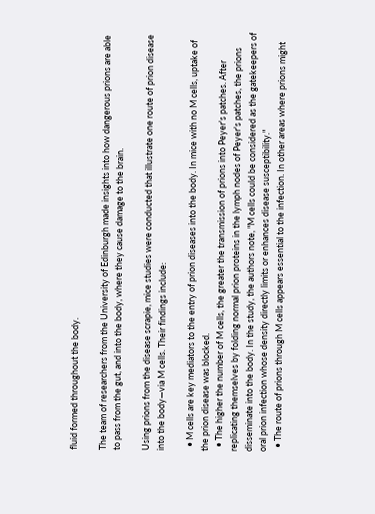fluid formed throughout the body.

The team of researchers from the University of Edinburgh made insights into how dangerous prions are able to pass from the gut, and into the body, where they cause damage to the brain.

Using prions from the disease scrapie, mice studies were conducted that illustrate one route of prion disease into the body—via M cells. Their findings include:

  • M cells are key mediators to the entry of prion diseases into the body. In mice with no M cells, uptake of the prion disease was blocked.
  • The higher the number of M cells, the greater the transmission of prions into Peyer's patches. After replicating themselves by folding normal prion proteins in the lymph nodes of Peyer's patches, the prions disseminate into the body. In the study, the authors note, "M cells could be considered as the gatekeepers of oral prion infection whose density directly limits or enhances disease susceptibility."
  • The route of prions through M cells appears essential to the infection. In other areas where prions might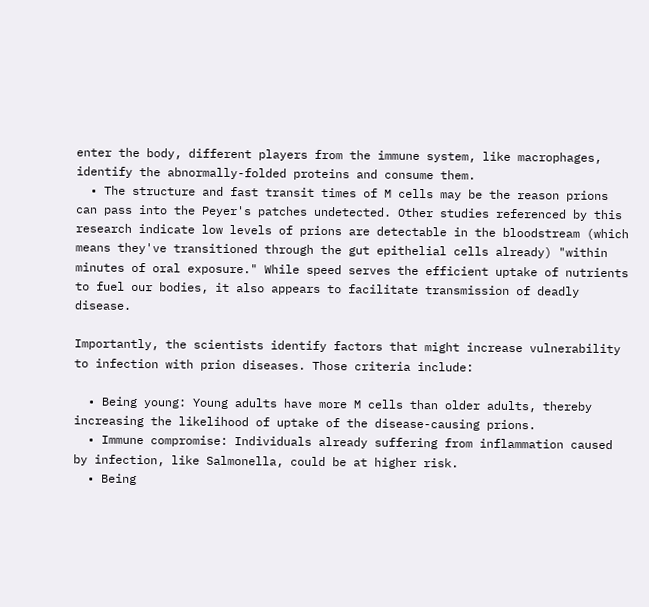enter the body, different players from the immune system, like macrophages, identify the abnormally-folded proteins and consume them.
  • The structure and fast transit times of M cells may be the reason prions can pass into the Peyer's patches undetected. Other studies referenced by this research indicate low levels of prions are detectable in the bloodstream (which means they've transitioned through the gut epithelial cells already) "within minutes of oral exposure." While speed serves the efficient uptake of nutrients to fuel our bodies, it also appears to facilitate transmission of deadly disease.

Importantly, the scientists identify factors that might increase vulnerability to infection with prion diseases. Those criteria include:

  • Being young: Young adults have more M cells than older adults, thereby increasing the likelihood of uptake of the disease-causing prions.
  • Immune compromise: Individuals already suffering from inflammation caused by infection, like Salmonella, could be at higher risk.
  • Being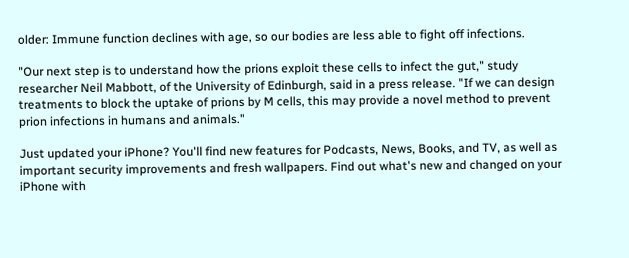older: Immune function declines with age, so our bodies are less able to fight off infections.

"Our next step is to understand how the prions exploit these cells to infect the gut," study researcher Neil Mabbott, of the University of Edinburgh, said in a press release. "If we can design treatments to block the uptake of prions by M cells, this may provide a novel method to prevent prion infections in humans and animals."

Just updated your iPhone? You'll find new features for Podcasts, News, Books, and TV, as well as important security improvements and fresh wallpapers. Find out what's new and changed on your iPhone with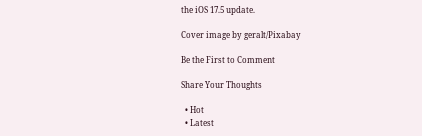the iOS 17.5 update.

Cover image by geralt/Pixabay

Be the First to Comment

Share Your Thoughts

  • Hot
  • Latest